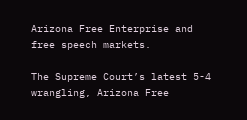Arizona Free Enterprise and free speech markets.

The Supreme Court’s latest 5-4 wrangling, Arizona Free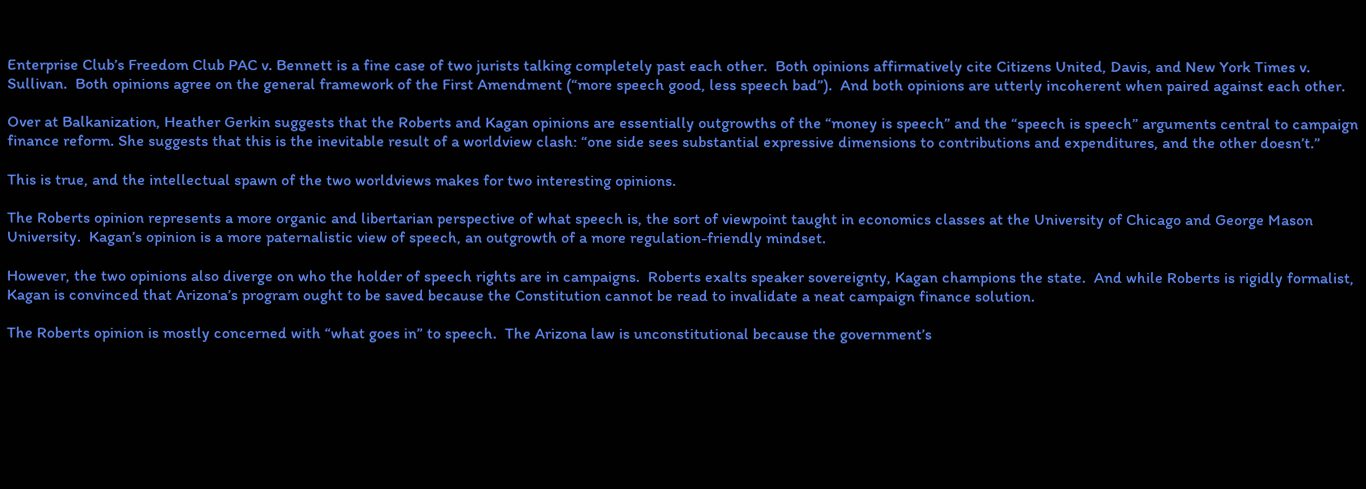Enterprise Club’s Freedom Club PAC v. Bennett is a fine case of two jurists talking completely past each other.  Both opinions affirmatively cite Citizens United, Davis, and New York Times v. Sullivan.  Both opinions agree on the general framework of the First Amendment (“more speech good, less speech bad”).  And both opinions are utterly incoherent when paired against each other.

Over at Balkanization, Heather Gerkin suggests that the Roberts and Kagan opinions are essentially outgrowths of the “money is speech” and the “speech is speech” arguments central to campaign finance reform. She suggests that this is the inevitable result of a worldview clash: “one side sees substantial expressive dimensions to contributions and expenditures, and the other doesn’t.”

This is true, and the intellectual spawn of the two worldviews makes for two interesting opinions.

The Roberts opinion represents a more organic and libertarian perspective of what speech is, the sort of viewpoint taught in economics classes at the University of Chicago and George Mason University.  Kagan’s opinion is a more paternalistic view of speech, an outgrowth of a more regulation-friendly mindset.

However, the two opinions also diverge on who the holder of speech rights are in campaigns.  Roberts exalts speaker sovereignty, Kagan champions the state.  And while Roberts is rigidly formalist, Kagan is convinced that Arizona’s program ought to be saved because the Constitution cannot be read to invalidate a neat campaign finance solution.

The Roberts opinion is mostly concerned with “what goes in” to speech.  The Arizona law is unconstitutional because the government’s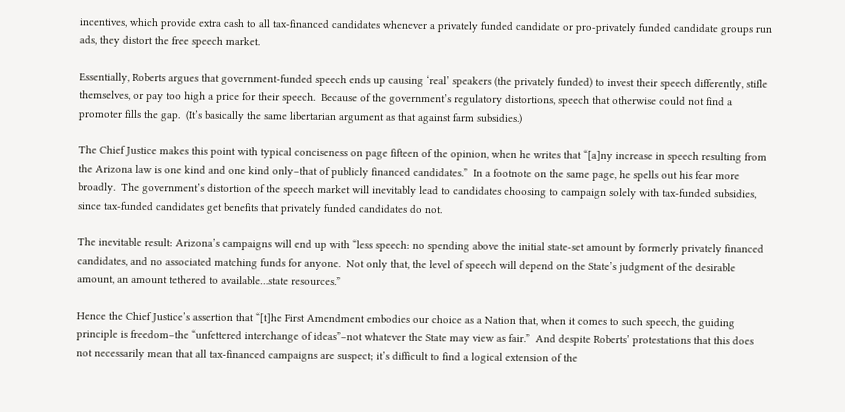incentives, which provide extra cash to all tax-financed candidates whenever a privately funded candidate or pro-privately funded candidate groups run ads, they distort the free speech market.

Essentially, Roberts argues that government-funded speech ends up causing ‘real’ speakers (the privately funded) to invest their speech differently, stifle themselves, or pay too high a price for their speech.  Because of the government’s regulatory distortions, speech that otherwise could not find a promoter fills the gap.  (It’s basically the same libertarian argument as that against farm subsidies.)

The Chief Justice makes this point with typical conciseness on page fifteen of the opinion, when he writes that “[a]ny increase in speech resulting from the Arizona law is one kind and one kind only–that of publicly financed candidates.”  In a footnote on the same page, he spells out his fear more broadly.  The government’s distortion of the speech market will inevitably lead to candidates choosing to campaign solely with tax-funded subsidies, since tax-funded candidates get benefits that privately funded candidates do not.

The inevitable result: Arizona’s campaigns will end up with “less speech: no spending above the initial state-set amount by formerly privately financed candidates, and no associated matching funds for anyone.  Not only that, the level of speech will depend on the State’s judgment of the desirable amount, an amount tethered to available…state resources.”

Hence the Chief Justice’s assertion that “[t]he First Amendment embodies our choice as a Nation that, when it comes to such speech, the guiding principle is freedom–the “unfettered interchange of ideas”–not whatever the State may view as fair.”  And despite Roberts’ protestations that this does not necessarily mean that all tax-financed campaigns are suspect; it’s difficult to find a logical extension of the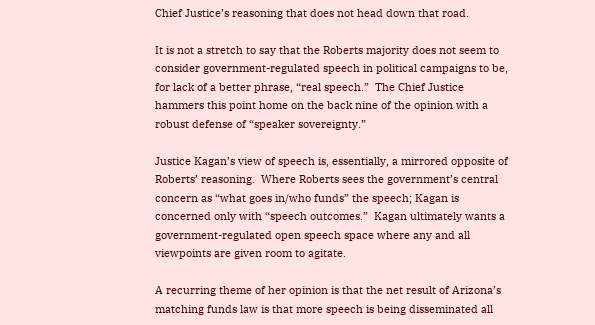Chief Justice’s reasoning that does not head down that road.

It is not a stretch to say that the Roberts majority does not seem to consider government-regulated speech in political campaigns to be, for lack of a better phrase, “real speech.”  The Chief Justice hammers this point home on the back nine of the opinion with a robust defense of “speaker sovereignty.”

Justice Kagan’s view of speech is, essentially, a mirrored opposite of Roberts’ reasoning.  Where Roberts sees the government’s central concern as “what goes in/who funds” the speech; Kagan is concerned only with “speech outcomes.”  Kagan ultimately wants a government-regulated open speech space where any and all viewpoints are given room to agitate.

A recurring theme of her opinion is that the net result of Arizona’s matching funds law is that more speech is being disseminated all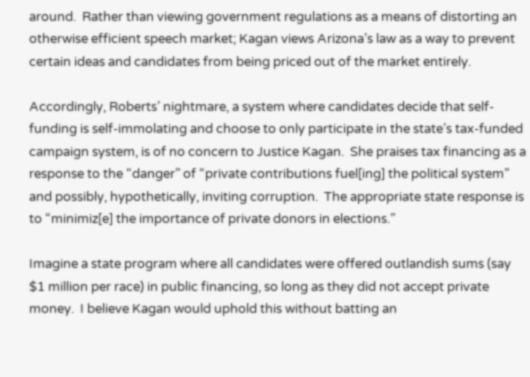around.  Rather than viewing government regulations as a means of distorting an otherwise efficient speech market; Kagan views Arizona’s law as a way to prevent certain ideas and candidates from being priced out of the market entirely.

Accordingly, Roberts’ nightmare, a system where candidates decide that self-funding is self-immolating and choose to only participate in the state’s tax-funded campaign system, is of no concern to Justice Kagan.  She praises tax financing as a response to the “danger” of “private contributions fuel[ing] the political system” and possibly, hypothetically, inviting corruption.  The appropriate state response is to “minimiz[e] the importance of private donors in elections.”

Imagine a state program where all candidates were offered outlandish sums (say $1 million per race) in public financing, so long as they did not accept private money.  I believe Kagan would uphold this without batting an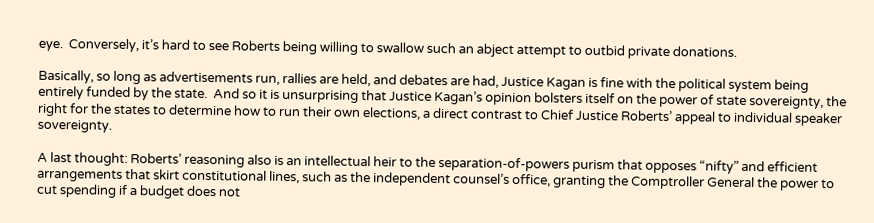eye.  Conversely, it’s hard to see Roberts being willing to swallow such an abject attempt to outbid private donations.

Basically, so long as advertisements run, rallies are held, and debates are had, Justice Kagan is fine with the political system being entirely funded by the state.  And so it is unsurprising that Justice Kagan’s opinion bolsters itself on the power of state sovereignty, the right for the states to determine how to run their own elections, a direct contrast to Chief Justice Roberts’ appeal to individual speaker sovereignty.

A last thought: Roberts’ reasoning also is an intellectual heir to the separation-of-powers purism that opposes “nifty” and efficient arrangements that skirt constitutional lines, such as the independent counsel’s office, granting the Comptroller General the power to cut spending if a budget does not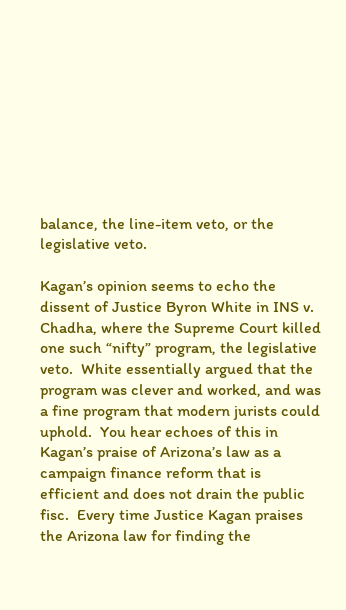balance, the line-item veto, or the legislative veto.

Kagan’s opinion seems to echo the dissent of Justice Byron White in INS v. Chadha, where the Supreme Court killed one such “nifty” program, the legislative veto.  White essentially argued that the program was clever and worked, and was a fine program that modern jurists could uphold.  You hear echoes of this in Kagan’s praise of Arizona’s law as a campaign finance reform that is efficient and does not drain the public fisc.  Every time Justice Kagan praises the Arizona law for finding the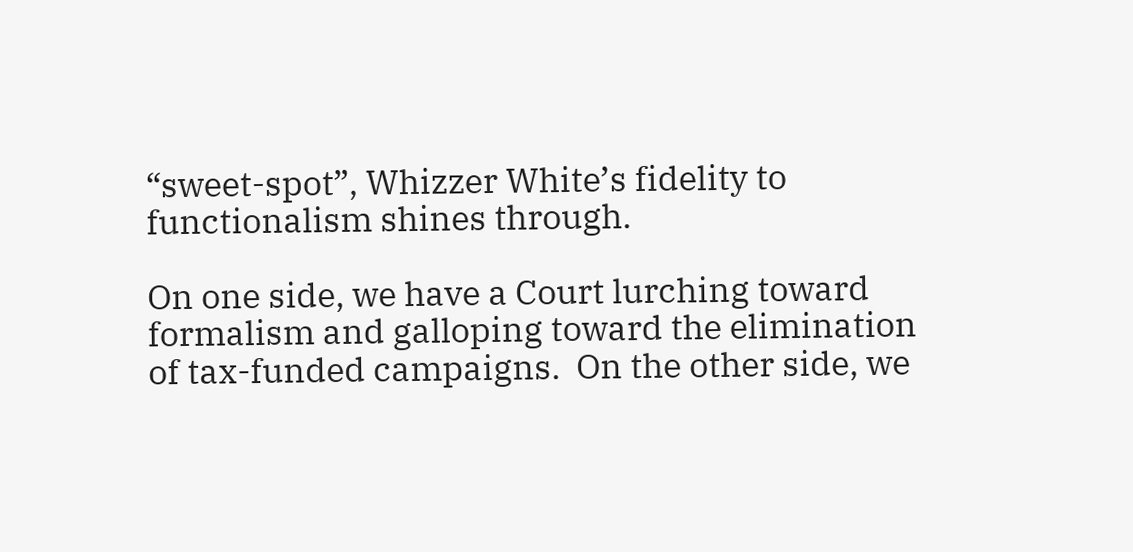“sweet-spot”, Whizzer White’s fidelity to functionalism shines through.

On one side, we have a Court lurching toward formalism and galloping toward the elimination of tax-funded campaigns.  On the other side, we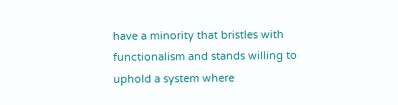have a minority that bristles with functionalism and stands willing to uphold a system where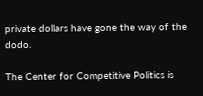private dollars have gone the way of the dodo.

The Center for Competitive Politics is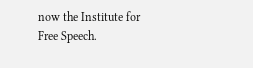now the Institute for Free Speech.